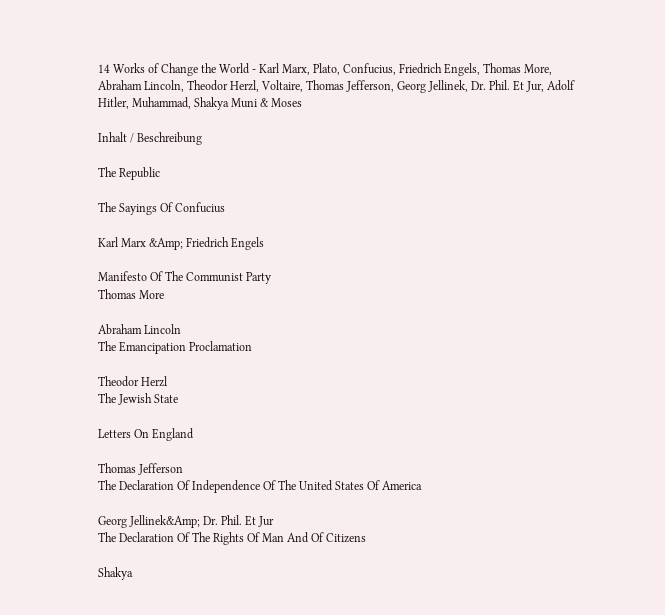14 Works of Change the World - Karl Marx, Plato, Confucius, Friedrich Engels, Thomas More, Abraham Lincoln, Theodor Herzl, Voltaire, Thomas Jefferson, Georg Jellinek, Dr. Phil. Et Jur, Adolf Hitler, Muhammad, Shakya Muni & Moses

Inhalt / Beschreibung

The Republic

The Sayings Of Confucius

Karl Marx &Amp; Friedrich Engels

Manifesto Of The Communist Party
Thomas More

Abraham Lincoln
The Emancipation Proclamation

Theodor Herzl
The Jewish State

Letters On England

Thomas Jefferson
The Declaration Of Independence Of The United States Of America

Georg Jellinek&Amp; Dr. Phil. Et Jur
The Declaration Of The Rights Of Man And Of Citizens

Shakya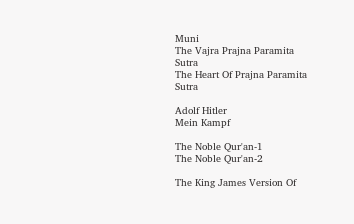Muni
The Vajra Prajna Paramita Sutra
The Heart Of Prajna Paramita Sutra

Adolf Hitler
Mein Kampf

The Noble Qur'an-1
The Noble Qur'an-2

The King James Version Of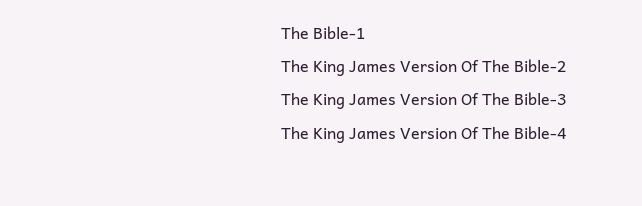The Bible-1
The King James Version Of The Bible-2
The King James Version Of The Bible-3
The King James Version Of The Bible-4